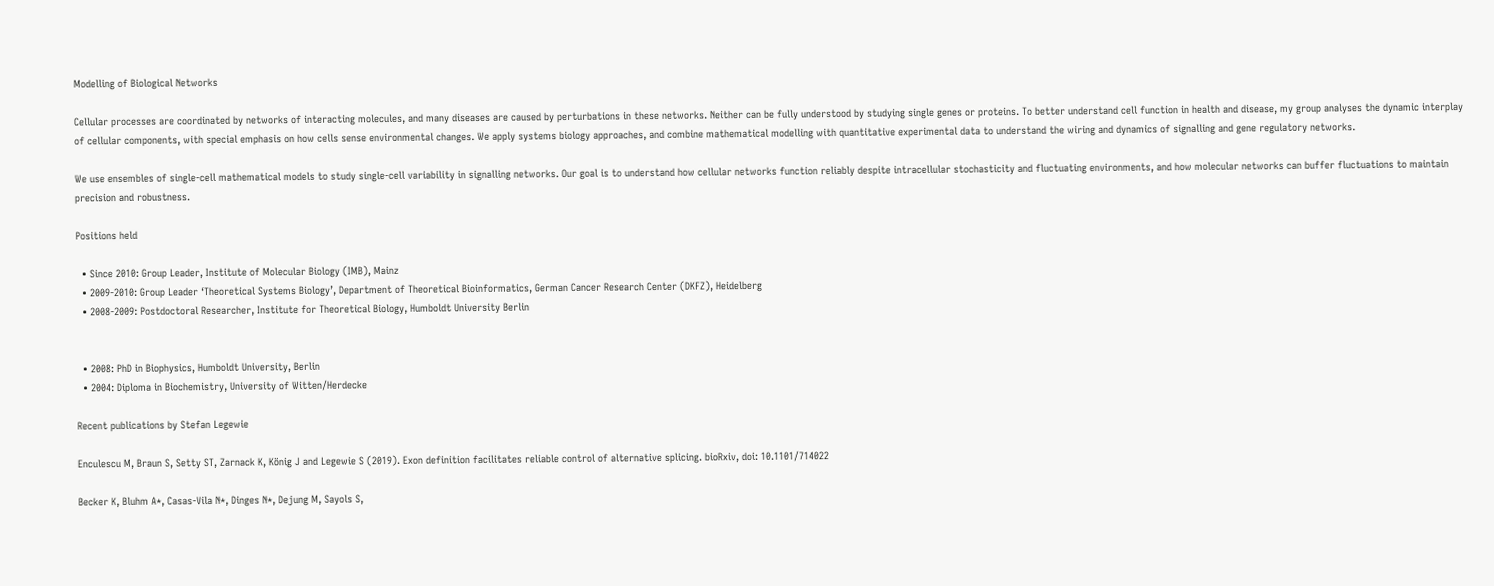Modelling of Biological Networks

Cellular processes are coordinated by networks of interacting molecules, and many diseases are caused by perturbations in these networks. Neither can be fully understood by studying single genes or proteins. To better understand cell function in health and disease, my group analyses the dynamic interplay of cellular components, with special emphasis on how cells sense environmental changes. We apply systems biology approaches, and combine mathematical modelling with quantitative experimental data to understand the wiring and dynamics of signalling and gene regulatory networks.

We use ensembles of single-cell mathematical models to study single-cell variability in signalling networks. Our goal is to understand how cellular networks function reliably despite intracellular stochasticity and fluctuating environments, and how molecular networks can buffer fluctuations to maintain precision and robustness.

Positions held

  • Since 2010: Group Leader, Institute of Molecular Biology (IMB), Mainz
  • 2009-2010: Group Leader ‘Theoretical Systems Biology’, Department of Theoretical Bioinformatics, German Cancer Research Center (DKFZ), Heidelberg
  • 2008-2009: Postdoctoral Researcher, Institute for Theoretical Biology, Humboldt University Berlin


  • 2008: PhD in Biophysics, Humboldt University, Berlin
  • 2004: Diploma in Biochemistry, University of Witten/Herdecke

Recent publications by Stefan Legewie

Enculescu M, Braun S, Setty ST, Zarnack K, König J and Legewie S (2019). Exon definition facilitates reliable control of alternative splicing. bioRxiv, doi: 10.1101/714022

Becker K, Bluhm A*, Casas-Vila N*, Dinges N*, Dejung M, Sayols S,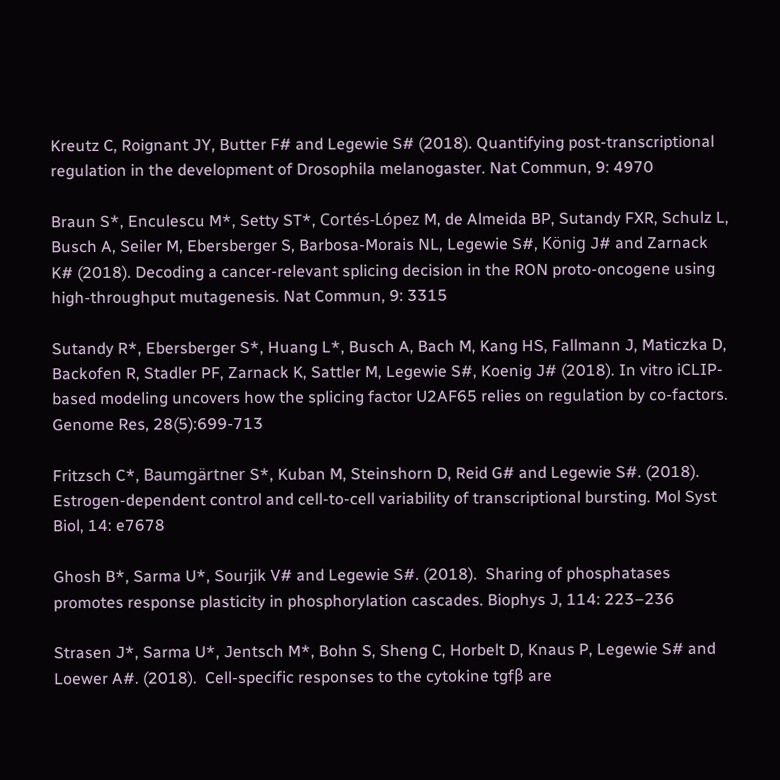Kreutz C, Roignant JY, Butter F# and Legewie S# (2018). Quantifying post-transcriptional regulation in the development of Drosophila melanogaster. Nat Commun, 9: 4970

Braun S*, Enculescu M*, Setty ST*, Cortés-López M, de Almeida BP, Sutandy FXR, Schulz L, Busch A, Seiler M, Ebersberger S, Barbosa-Morais NL, Legewie S#, König J# and Zarnack K# (2018). Decoding a cancer-relevant splicing decision in the RON proto-oncogene using high-throughput mutagenesis. Nat Commun, 9: 3315

Sutandy R*, Ebersberger S*, Huang L*, Busch A, Bach M, Kang HS, Fallmann J, Maticzka D, Backofen R, Stadler PF, Zarnack K, Sattler M, Legewie S#, Koenig J# (2018). In vitro iCLIP-based modeling uncovers how the splicing factor U2AF65 relies on regulation by co-factors. Genome Res, 28(5):699-713

Fritzsch C*, Baumgärtner S*, Kuban M, Steinshorn D, Reid G# and Legewie S#. (2018).  Estrogen‐dependent control and cell‐to‐cell variability of transcriptional bursting. Mol Syst Biol, 14: e7678

Ghosh B*, Sarma U*, Sourjik V# and Legewie S#. (2018).  Sharing of phosphatases promotes response plasticity in phosphorylation cascades. Biophys J, 114: 223–236

Strasen J*, Sarma U*, Jentsch M*, Bohn S, Sheng C, Horbelt D, Knaus P, Legewie S# and Loewer A#. (2018).  Cell‐specific responses to the cytokine tgfβ are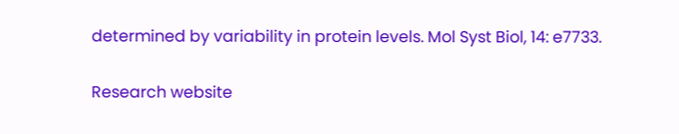determined by variability in protein levels. Mol Syst Biol, 14: e7733.

Research website